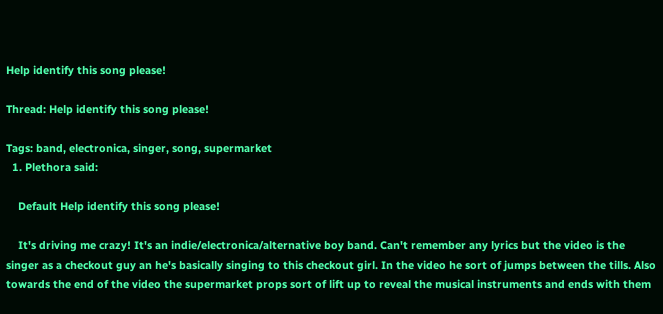Help identify this song please!

Thread: Help identify this song please!

Tags: band, electronica, singer, song, supermarket
  1. Plethora said:

    Default Help identify this song please!

    It's driving me crazy! It's an indie/electronica/alternative boy band. Can't remember any lyrics but the video is the singer as a checkout guy an he's basically singing to this checkout girl. In the video he sort of jumps between the tills. Also towards the end of the video the supermarket props sort of lift up to reveal the musical instruments and ends with them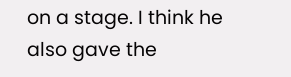on a stage. I think he also gave the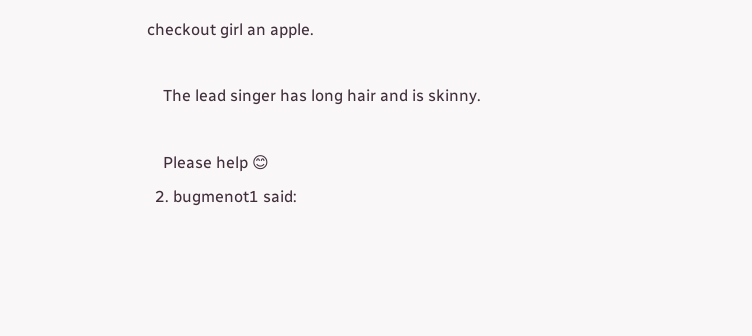checkout girl an apple.

    The lead singer has long hair and is skinny.

    Please help 😊
  2. bugmenot1 said: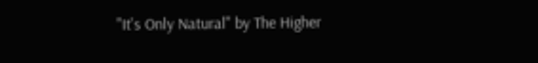"It's Only Natural" by The Higher